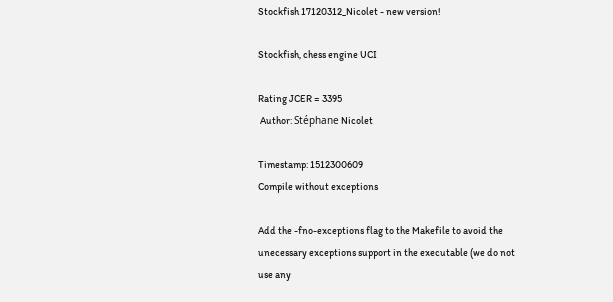Stockfish 17120312_Nicolet - new version!

Stockfish, chess engine UCI

Rating JCER = 3395
 Author: Stéphane Nicolet

Timestamp: 1512300609
Compile without exceptions

Add the -fno-exceptions flag to the Makefile to avoid the unecessary exceptions support in the executable (we do not use any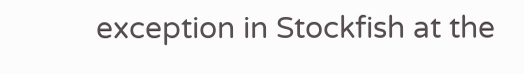exception in Stockfish at the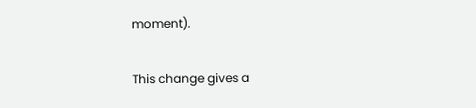moment).

This change gives a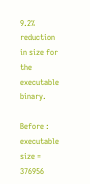9.2% reduction in size for the executable binary.

Before : executable size = 376956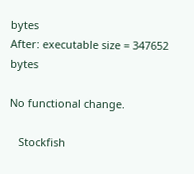bytes
After: executable size = 347652 bytes

No functional change.

   Stockfish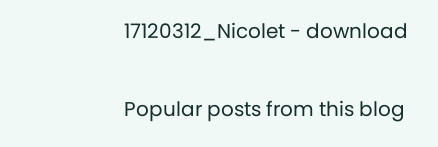17120312_Nicolet - download


Popular posts from this blog